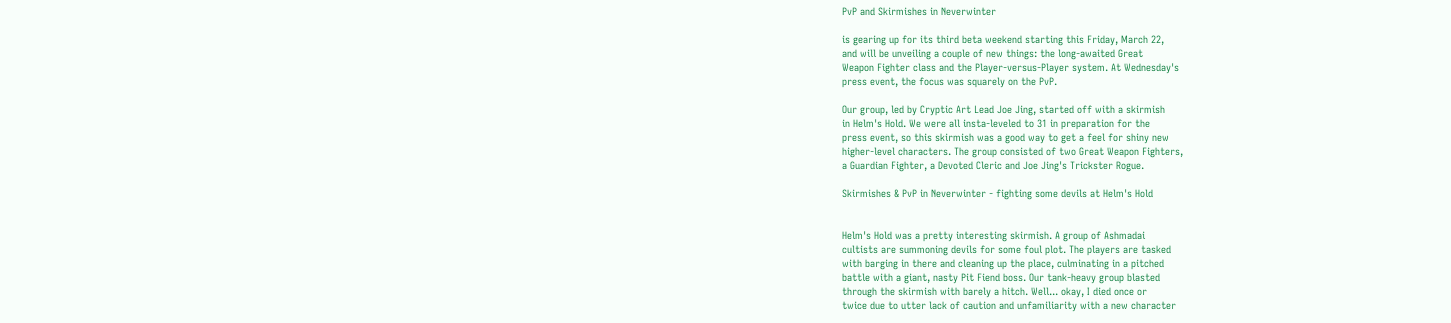PvP and Skirmishes in Neverwinter

is gearing up for its third beta weekend starting this Friday, March 22,
and will be unveiling a couple of new things: the long-awaited Great
Weapon Fighter class and the Player-versus-Player system. At Wednesday's
press event, the focus was squarely on the PvP.

Our group, led by Cryptic Art Lead Joe Jing, started off with a skirmish
in Helm's Hold. We were all insta-leveled to 31 in preparation for the
press event, so this skirmish was a good way to get a feel for shiny new
higher-level characters. The group consisted of two Great Weapon Fighters,
a Guardian Fighter, a Devoted Cleric and Joe Jing's Trickster Rogue.

Skirmishes & PvP in Neverwinter - fighting some devils at Helm's Hold


Helm's Hold was a pretty interesting skirmish. A group of Ashmadai
cultists are summoning devils for some foul plot. The players are tasked
with barging in there and cleaning up the place, culminating in a pitched
battle with a giant, nasty Pit Fiend boss. Our tank-heavy group blasted
through the skirmish with barely a hitch. Well... okay, I died once or
twice due to utter lack of caution and unfamiliarity with a new character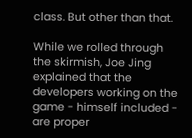class. But other than that.

While we rolled through the skirmish, Joe Jing explained that the
developers working on the game - himself included - are proper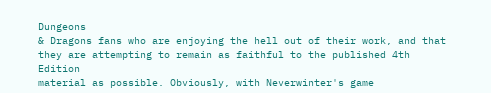Dungeons
& Dragons fans who are enjoying the hell out of their work, and that
they are attempting to remain as faithful to the published 4th Edition
material as possible. Obviously, with Neverwinter's game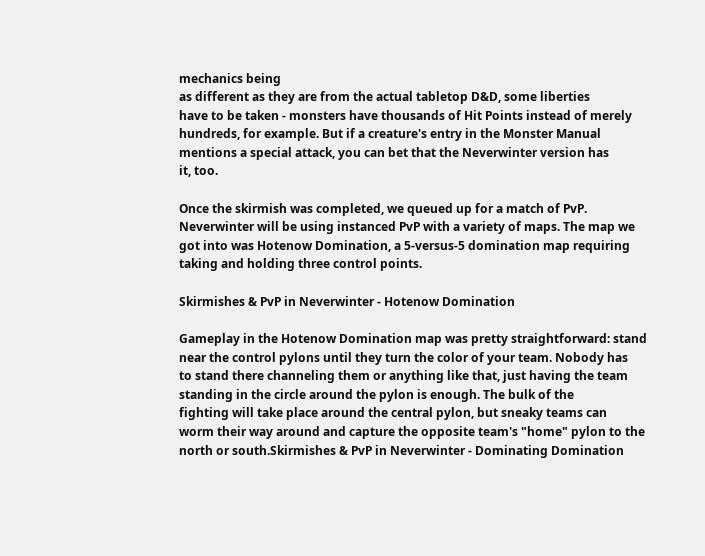mechanics being
as different as they are from the actual tabletop D&D, some liberties
have to be taken - monsters have thousands of Hit Points instead of merely
hundreds, for example. But if a creature's entry in the Monster Manual
mentions a special attack, you can bet that the Neverwinter version has
it, too.

Once the skirmish was completed, we queued up for a match of PvP.
Neverwinter will be using instanced PvP with a variety of maps. The map we
got into was Hotenow Domination, a 5-versus-5 domination map requiring
taking and holding three control points.

Skirmishes & PvP in Neverwinter - Hotenow Domination

Gameplay in the Hotenow Domination map was pretty straightforward: stand
near the control pylons until they turn the color of your team. Nobody has
to stand there channeling them or anything like that, just having the team
standing in the circle around the pylon is enough. The bulk of the
fighting will take place around the central pylon, but sneaky teams can
worm their way around and capture the opposite team's "home" pylon to the
north or south.Skirmishes & PvP in Neverwinter - Dominating Domination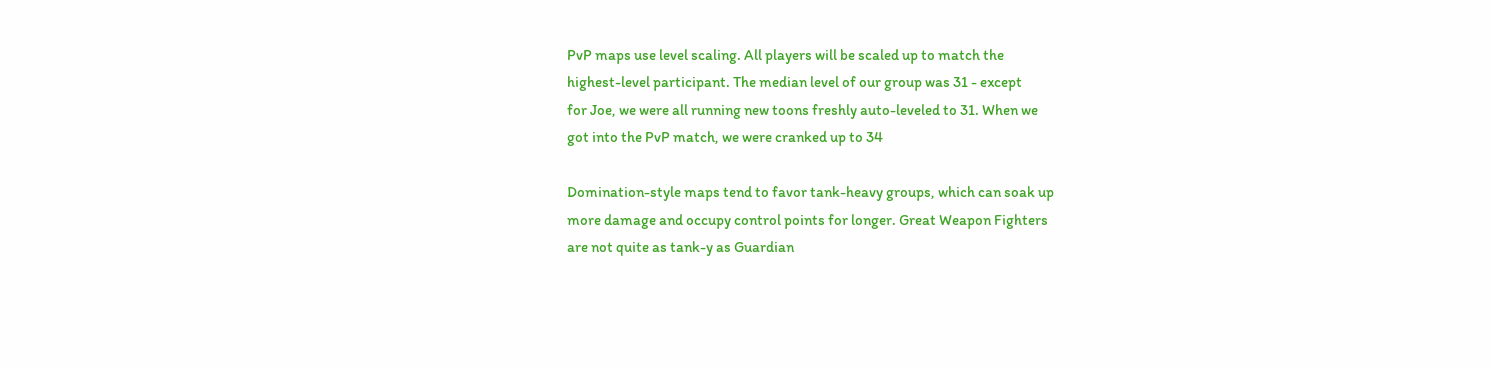PvP maps use level scaling. All players will be scaled up to match the
highest-level participant. The median level of our group was 31 - except
for Joe, we were all running new toons freshly auto-leveled to 31. When we
got into the PvP match, we were cranked up to 34

Domination-style maps tend to favor tank-heavy groups, which can soak up
more damage and occupy control points for longer. Great Weapon Fighters
are not quite as tank-y as Guardian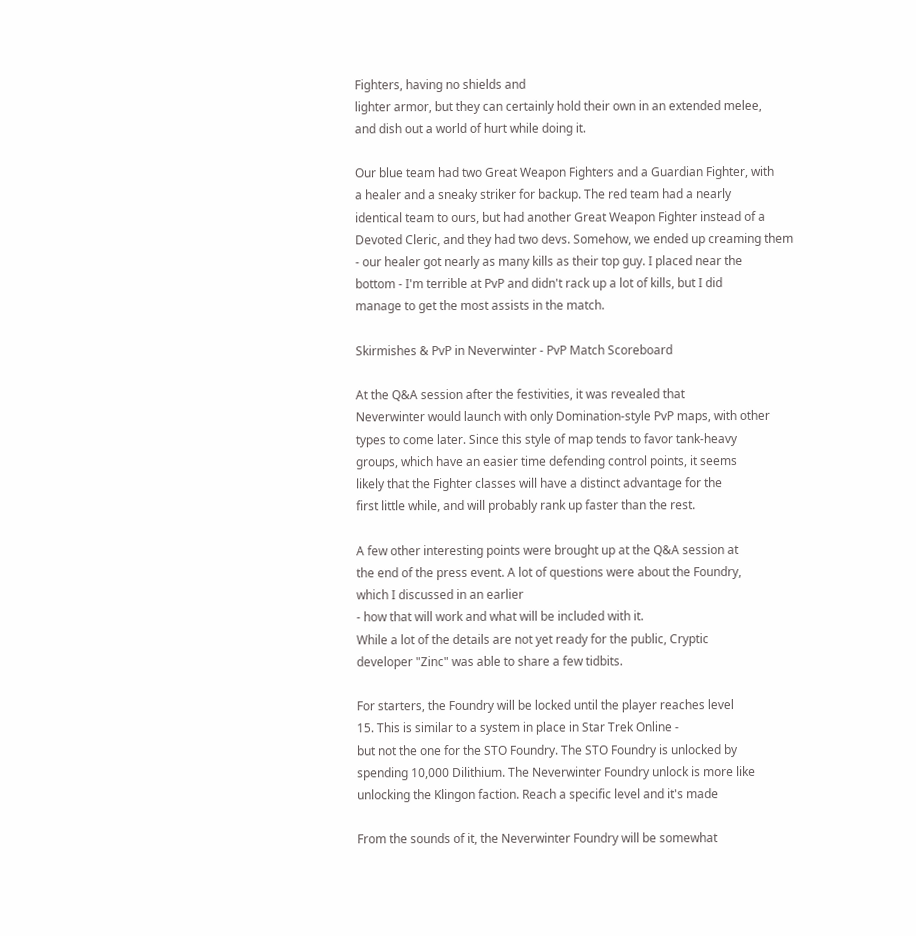Fighters, having no shields and
lighter armor, but they can certainly hold their own in an extended melee,
and dish out a world of hurt while doing it.

Our blue team had two Great Weapon Fighters and a Guardian Fighter, with
a healer and a sneaky striker for backup. The red team had a nearly
identical team to ours, but had another Great Weapon Fighter instead of a
Devoted Cleric, and they had two devs. Somehow, we ended up creaming them
- our healer got nearly as many kills as their top guy. I placed near the
bottom - I'm terrible at PvP and didn't rack up a lot of kills, but I did
manage to get the most assists in the match.

Skirmishes & PvP in Neverwinter - PvP Match Scoreboard

At the Q&A session after the festivities, it was revealed that
Neverwinter would launch with only Domination-style PvP maps, with other
types to come later. Since this style of map tends to favor tank-heavy
groups, which have an easier time defending control points, it seems
likely that the Fighter classes will have a distinct advantage for the
first little while, and will probably rank up faster than the rest.

A few other interesting points were brought up at the Q&A session at
the end of the press event. A lot of questions were about the Foundry,
which I discussed in an earlier
- how that will work and what will be included with it.
While a lot of the details are not yet ready for the public, Cryptic
developer "Zinc" was able to share a few tidbits.

For starters, the Foundry will be locked until the player reaches level
15. This is similar to a system in place in Star Trek Online -
but not the one for the STO Foundry. The STO Foundry is unlocked by
spending 10,000 Dilithium. The Neverwinter Foundry unlock is more like
unlocking the Klingon faction. Reach a specific level and it's made

From the sounds of it, the Neverwinter Foundry will be somewhat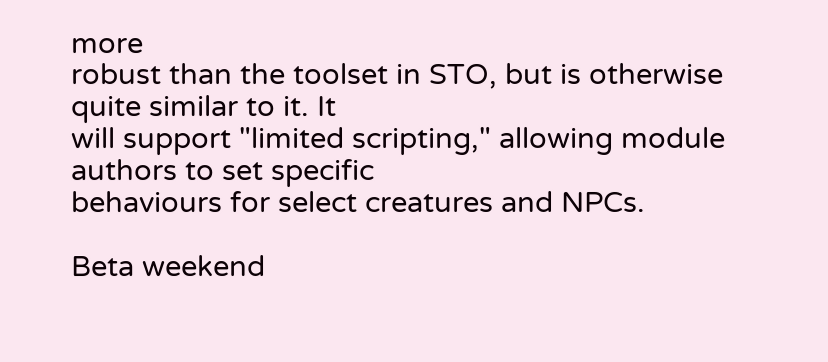more
robust than the toolset in STO, but is otherwise quite similar to it. It
will support "limited scripting," allowing module authors to set specific
behaviours for select creatures and NPCs.

Beta weekend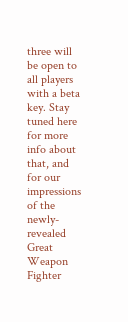three will be open to all players with a beta key. Stay
tuned here for more info about that, and for our impressions of the
newly-revealed Great Weapon Fighter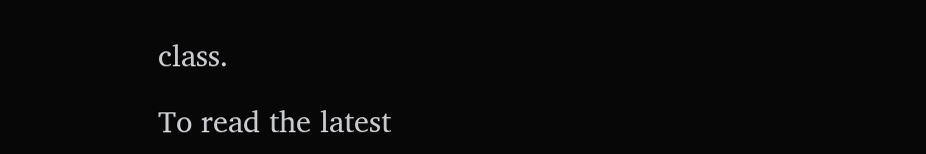class.

To read the latest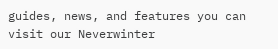guides, news, and features you can visit our Neverwinter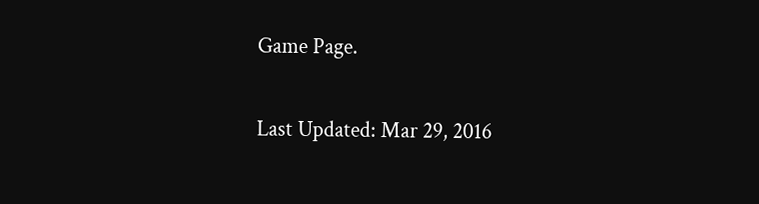Game Page.

Last Updated: Mar 29, 2016